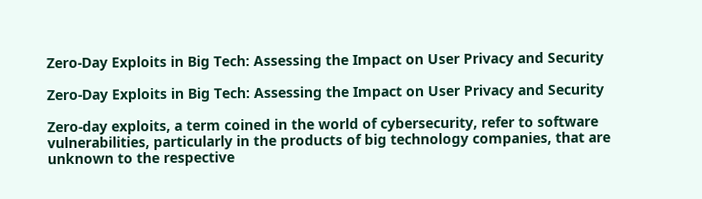Zero-Day Exploits in Big Tech: Assessing the Impact on User Privacy and Security

Zero-Day Exploits in Big Tech: Assessing the Impact on User Privacy and Security

Zero-day exploits, a term coined in the world of cybersecurity, refer to software vulnerabilities, particularly in the products of big technology companies, that are unknown to the respective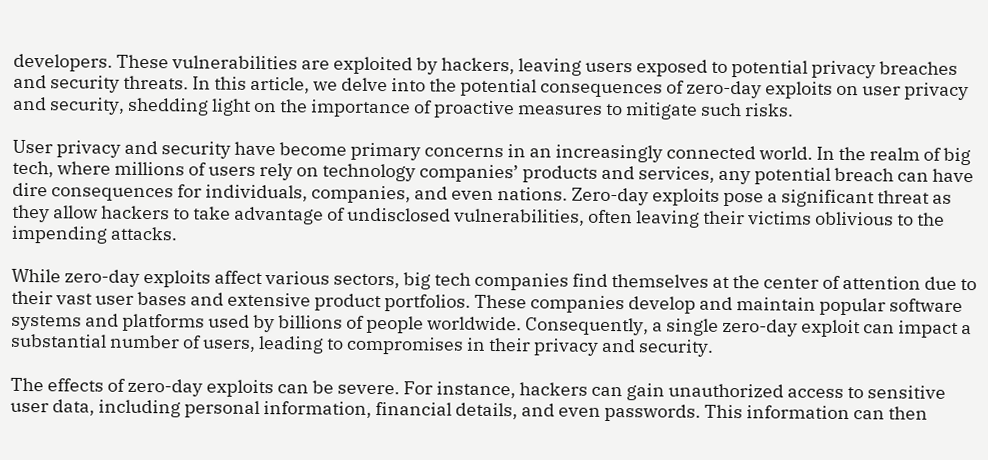developers. These vulnerabilities are exploited by hackers, leaving users exposed to potential privacy breaches and security threats. In this article, we delve into the potential consequences of zero-day exploits on user privacy and security, shedding light on the importance of proactive measures to mitigate such risks.

User privacy and security have become primary concerns in an increasingly connected world. In the realm of big tech, where millions of users rely on technology companies’ products and services, any potential breach can have dire consequences for individuals, companies, and even nations. Zero-day exploits pose a significant threat as they allow hackers to take advantage of undisclosed vulnerabilities, often leaving their victims oblivious to the impending attacks.

While zero-day exploits affect various sectors, big tech companies find themselves at the center of attention due to their vast user bases and extensive product portfolios. These companies develop and maintain popular software systems and platforms used by billions of people worldwide. Consequently, a single zero-day exploit can impact a substantial number of users, leading to compromises in their privacy and security.

The effects of zero-day exploits can be severe. For instance, hackers can gain unauthorized access to sensitive user data, including personal information, financial details, and even passwords. This information can then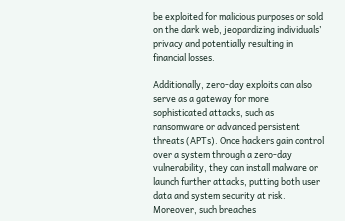be exploited for malicious purposes or sold on the dark web, jeopardizing individuals’ privacy and potentially resulting in financial losses.

Additionally, zero-day exploits can also serve as a gateway for more sophisticated attacks, such as ransomware or advanced persistent threats (APTs). Once hackers gain control over a system through a zero-day vulnerability, they can install malware or launch further attacks, putting both user data and system security at risk. Moreover, such breaches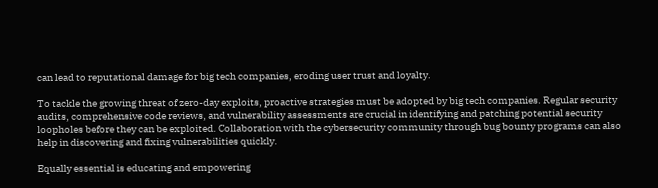can lead to reputational damage for big tech companies, eroding user trust and loyalty.

To tackle the growing threat of zero-day exploits, proactive strategies must be adopted by big tech companies. Regular security audits, comprehensive code reviews, and vulnerability assessments are crucial in identifying and patching potential security loopholes before they can be exploited. Collaboration with the cybersecurity community through bug bounty programs can also help in discovering and fixing vulnerabilities quickly.

Equally essential is educating and empowering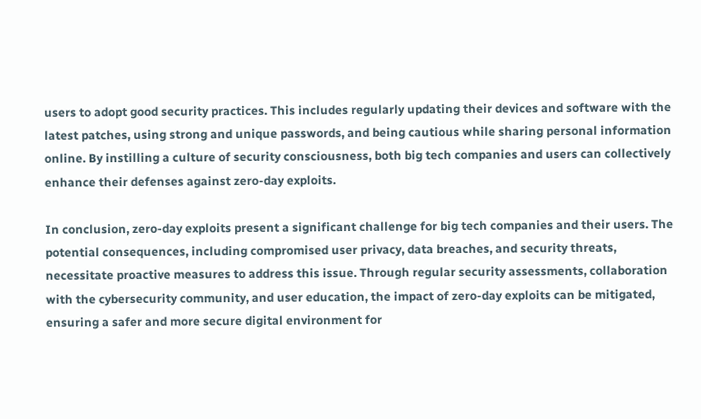users to adopt good security practices. This includes regularly updating their devices and software with the latest patches, using strong and unique passwords, and being cautious while sharing personal information online. By instilling a culture of security consciousness, both big tech companies and users can collectively enhance their defenses against zero-day exploits.

In conclusion, zero-day exploits present a significant challenge for big tech companies and their users. The potential consequences, including compromised user privacy, data breaches, and security threats, necessitate proactive measures to address this issue. Through regular security assessments, collaboration with the cybersecurity community, and user education, the impact of zero-day exploits can be mitigated, ensuring a safer and more secure digital environment for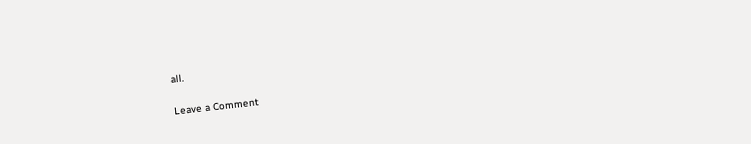all.

Leave a Comment